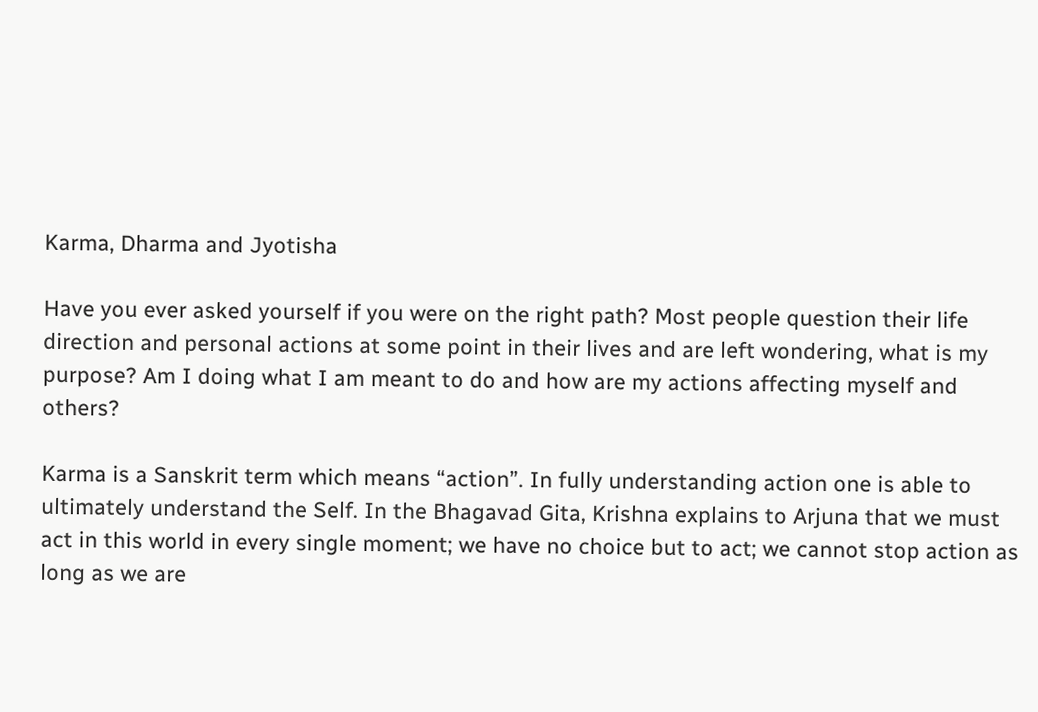Karma, Dharma and Jyotisha

Have you ever asked yourself if you were on the right path? Most people question their life direction and personal actions at some point in their lives and are left wondering, what is my purpose? Am I doing what I am meant to do and how are my actions affecting myself and others?

Karma is a Sanskrit term which means “action”. In fully understanding action one is able to ultimately understand the Self. In the Bhagavad Gita, Krishna explains to Arjuna that we must act in this world in every single moment; we have no choice but to act; we cannot stop action as long as we are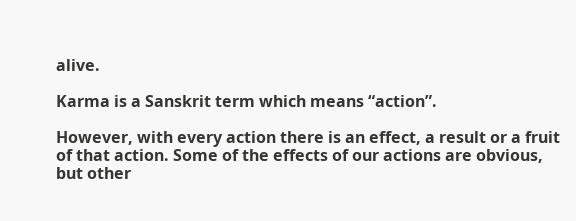alive.

Karma is a Sanskrit term which means “action”.

However, with every action there is an effect, a result or a fruit of that action. Some of the effects of our actions are obvious, but other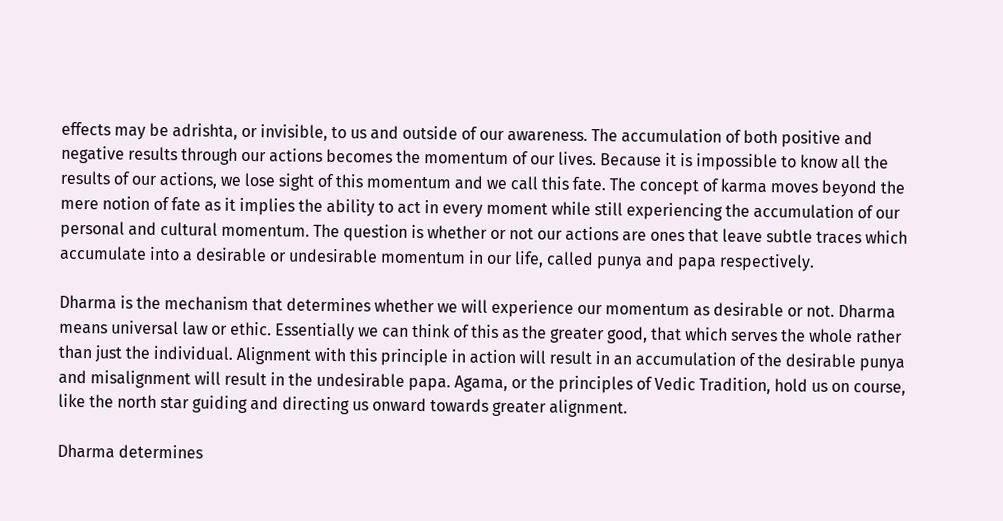effects may be adrishta, or invisible, to us and outside of our awareness. The accumulation of both positive and negative results through our actions becomes the momentum of our lives. Because it is impossible to know all the results of our actions, we lose sight of this momentum and we call this fate. The concept of karma moves beyond the mere notion of fate as it implies the ability to act in every moment while still experiencing the accumulation of our personal and cultural momentum. The question is whether or not our actions are ones that leave subtle traces which accumulate into a desirable or undesirable momentum in our life, called punya and papa respectively.

Dharma is the mechanism that determines whether we will experience our momentum as desirable or not. Dharma means universal law or ethic. Essentially we can think of this as the greater good, that which serves the whole rather than just the individual. Alignment with this principle in action will result in an accumulation of the desirable punya and misalignment will result in the undesirable papa. Agama, or the principles of Vedic Tradition, hold us on course, like the north star guiding and directing us onward towards greater alignment.

Dharma determines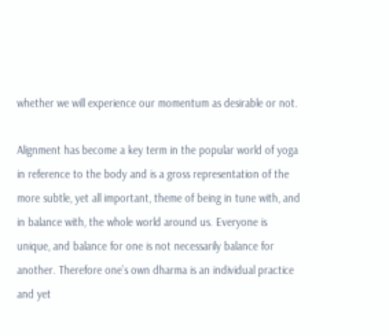whether we will experience our momentum as desirable or not.

Alignment has become a key term in the popular world of yoga in reference to the body and is a gross representation of the more subtle, yet all important, theme of being in tune with, and in balance with, the whole world around us. Everyone is unique, and balance for one is not necessarily balance for another. Therefore one’s own dharma is an individual practice and yet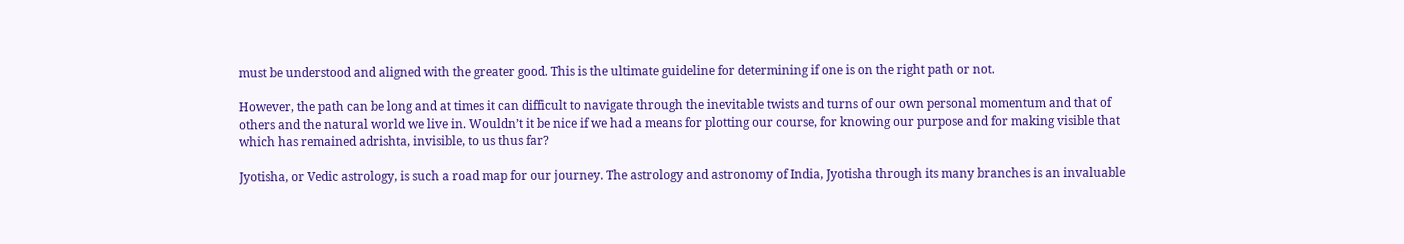must be understood and aligned with the greater good. This is the ultimate guideline for determining if one is on the right path or not.

However, the path can be long and at times it can difficult to navigate through the inevitable twists and turns of our own personal momentum and that of others and the natural world we live in. Wouldn’t it be nice if we had a means for plotting our course, for knowing our purpose and for making visible that which has remained adrishta, invisible, to us thus far?

Jyotisha, or Vedic astrology, is such a road map for our journey. The astrology and astronomy of India, Jyotisha through its many branches is an invaluable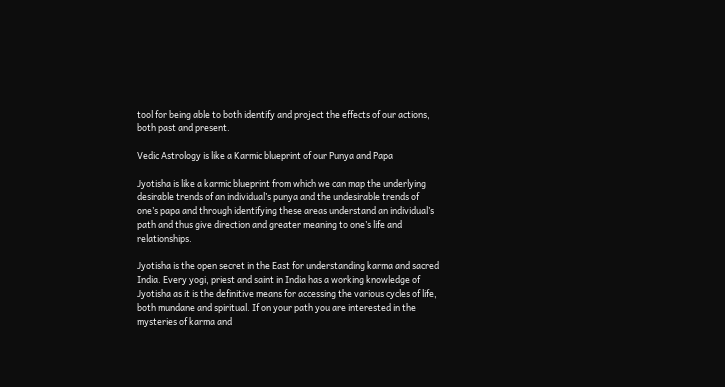tool for being able to both identify and project the effects of our actions, both past and present.

Vedic Astrology is like a Karmic blueprint of our Punya and Papa

Jyotisha is like a karmic blueprint from which we can map the underlying desirable trends of an individual’s punya and the undesirable trends of one’s papa and through identifying these areas understand an individual’s path and thus give direction and greater meaning to one’s life and relationships.

Jyotisha is the open secret in the East for understanding karma and sacred India. Every yogi, priest and saint in India has a working knowledge of Jyotisha as it is the definitive means for accessing the various cycles of life, both mundane and spiritual. If on your path you are interested in the mysteries of karma and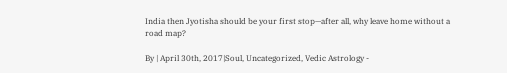India then Jyotisha should be your first stop—after all, why leave home without a road map?

By | April 30th, 2017|Soul, Uncategorized, Vedic Astrology -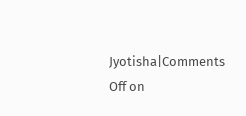Jyotisha|Comments Off on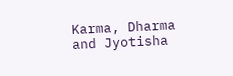Karma, Dharma and Jyotisha